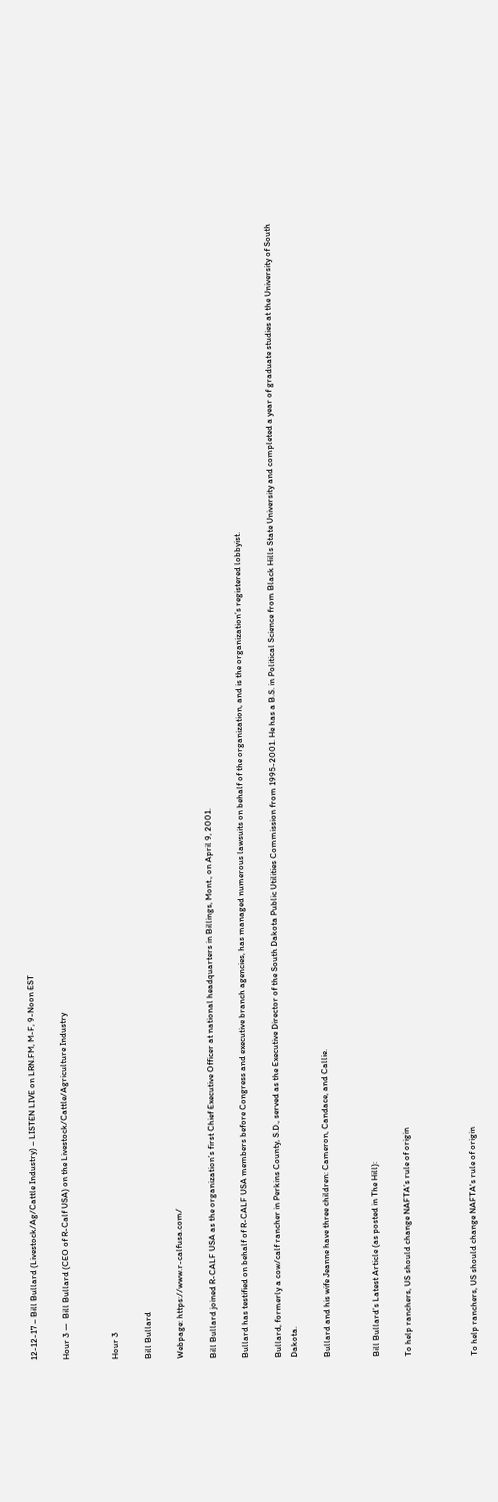12-12-17 – Bill Bullard (Livestock/Ag/Cattle Industry) – LISTEN LIVE on LRN.FM, M-F, 9-Noon EST

Hour 3 —  Bill Bullard (CEO of R-Calf USA) on the Livestock/Cattle/Agriculture Industry


Hour 3

Bill Bullard

Webpage: https://www.r-calfusa.com/

Bill Bullard joined R-CALF USA as the organization’s first Chief Executive Officer at national headquarters in Billings, Mont., on April 9, 2001.

Bullard has testified on behalf of R-CALF USA members before Congress and executive branch agencies, has managed numerous lawsuits on behalf of the organization, and is the organization’s registered lobbyist.

Bullard, formerly a cow/calf rancher in Perkins County, S.D., served as the Executive Director of the South Dakota Public Utilities Commission from 1995-2001. He has a B.S. in Political Science from Black Hills State University and completed a year of graduate studies at the University of South Dakota.

Bullard and his wife Jeanne have three children: Cameron, Candace, and Callie.


Bill Bullard’s Latest Article (as posted in The Hill):

To help ranchers, US should change NAFTA’s rule of origin



To help ranchers, US should change NAFTA's rule of origin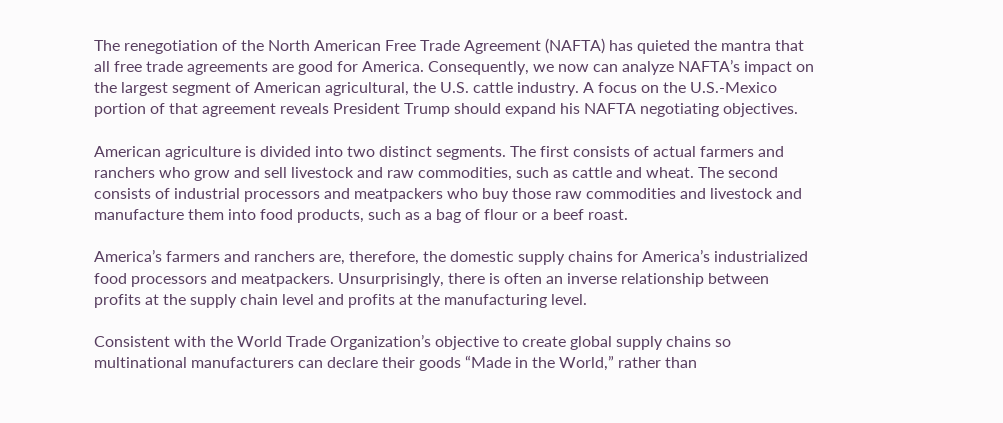The renegotiation of the North American Free Trade Agreement (NAFTA) has quieted the mantra that all free trade agreements are good for America. Consequently, we now can analyze NAFTA’s impact on the largest segment of American agricultural, the U.S. cattle industry. A focus on the U.S.-Mexico portion of that agreement reveals President Trump should expand his NAFTA negotiating objectives.

American agriculture is divided into two distinct segments. The first consists of actual farmers and ranchers who grow and sell livestock and raw commodities, such as cattle and wheat. The second consists of industrial processors and meatpackers who buy those raw commodities and livestock and manufacture them into food products, such as a bag of flour or a beef roast.

America’s farmers and ranchers are, therefore, the domestic supply chains for America’s industrialized food processors and meatpackers. Unsurprisingly, there is often an inverse relationship between profits at the supply chain level and profits at the manufacturing level.

Consistent with the World Trade Organization’s objective to create global supply chains so multinational manufacturers can declare their goods “Made in the World,” rather than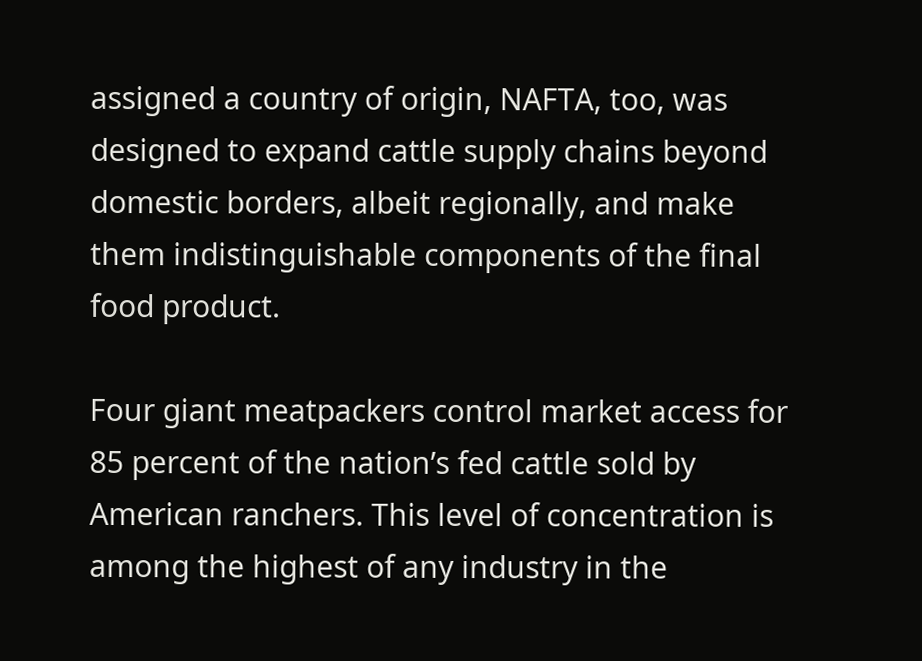assigned a country of origin, NAFTA, too, was designed to expand cattle supply chains beyond domestic borders, albeit regionally, and make them indistinguishable components of the final food product.

Four giant meatpackers control market access for 85 percent of the nation’s fed cattle sold by American ranchers. This level of concentration is among the highest of any industry in the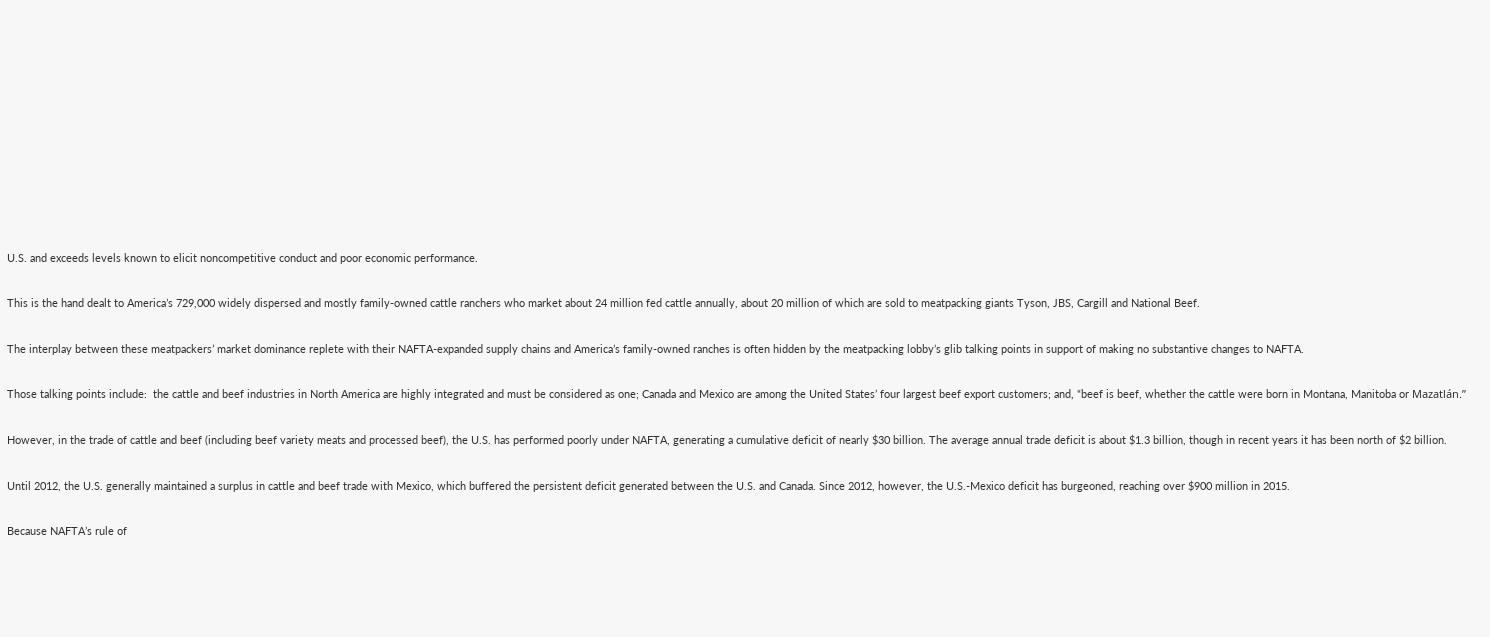U.S. and exceeds levels known to elicit noncompetitive conduct and poor economic performance.

This is the hand dealt to America’s 729,000 widely dispersed and mostly family-owned cattle ranchers who market about 24 million fed cattle annually, about 20 million of which are sold to meatpacking giants Tyson, JBS, Cargill and National Beef.

The interplay between these meatpackers’ market dominance replete with their NAFTA-expanded supply chains and America’s family-owned ranches is often hidden by the meatpacking lobby’s glib talking points in support of making no substantive changes to NAFTA.

Those talking points include:  the cattle and beef industries in North America are highly integrated and must be considered as one; Canada and Mexico are among the United States’ four largest beef export customers; and, “beef is beef, whether the cattle were born in Montana, Manitoba or Mazatlán.”

However, in the trade of cattle and beef (including beef variety meats and processed beef), the U.S. has performed poorly under NAFTA, generating a cumulative deficit of nearly $30 billion. The average annual trade deficit is about $1.3 billion, though in recent years it has been north of $2 billion.

Until 2012, the U.S. generally maintained a surplus in cattle and beef trade with Mexico, which buffered the persistent deficit generated between the U.S. and Canada. Since 2012, however, the U.S.-Mexico deficit has burgeoned, reaching over $900 million in 2015.

Because NAFTA’s rule of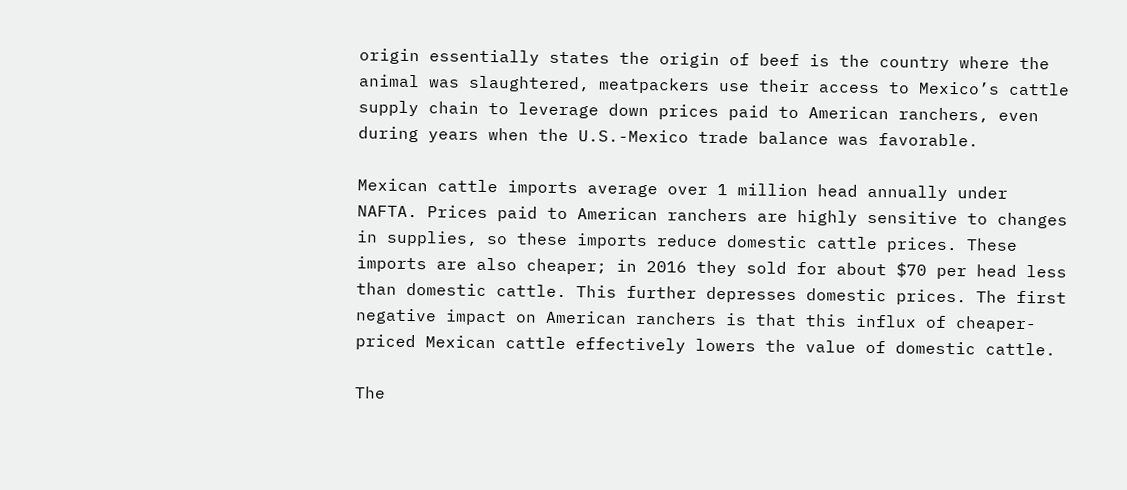origin essentially states the origin of beef is the country where the animal was slaughtered, meatpackers use their access to Mexico’s cattle supply chain to leverage down prices paid to American ranchers, even during years when the U.S.-Mexico trade balance was favorable.

Mexican cattle imports average over 1 million head annually under NAFTA. Prices paid to American ranchers are highly sensitive to changes in supplies, so these imports reduce domestic cattle prices. These imports are also cheaper; in 2016 they sold for about $70 per head less than domestic cattle. This further depresses domestic prices. The first negative impact on American ranchers is that this influx of cheaper-priced Mexican cattle effectively lowers the value of domestic cattle.

The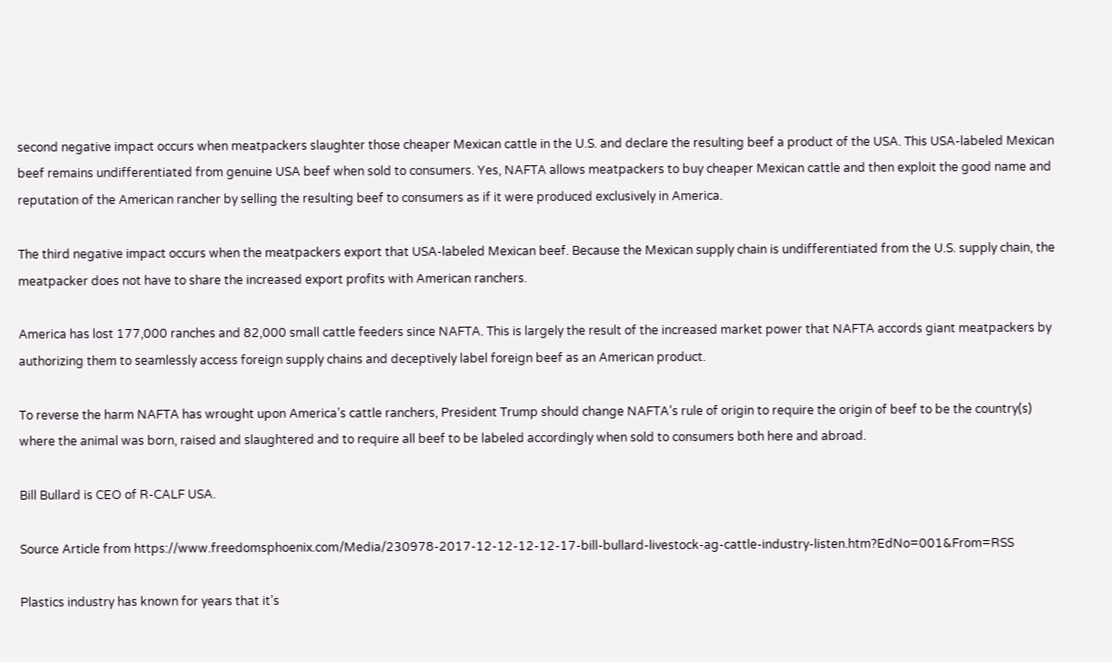second negative impact occurs when meatpackers slaughter those cheaper Mexican cattle in the U.S. and declare the resulting beef a product of the USA. This USA-labeled Mexican beef remains undifferentiated from genuine USA beef when sold to consumers. Yes, NAFTA allows meatpackers to buy cheaper Mexican cattle and then exploit the good name and reputation of the American rancher by selling the resulting beef to consumers as if it were produced exclusively in America.

The third negative impact occurs when the meatpackers export that USA-labeled Mexican beef. Because the Mexican supply chain is undifferentiated from the U.S. supply chain, the meatpacker does not have to share the increased export profits with American ranchers.

America has lost 177,000 ranches and 82,000 small cattle feeders since NAFTA. This is largely the result of the increased market power that NAFTA accords giant meatpackers by authorizing them to seamlessly access foreign supply chains and deceptively label foreign beef as an American product.

To reverse the harm NAFTA has wrought upon America’s cattle ranchers, President Trump should change NAFTA’s rule of origin to require the origin of beef to be the country(s) where the animal was born, raised and slaughtered and to require all beef to be labeled accordingly when sold to consumers both here and abroad.

Bill Bullard is CEO of R-CALF USA.

Source Article from https://www.freedomsphoenix.com/Media/230978-2017-12-12-12-12-17-bill-bullard-livestock-ag-cattle-industry-listen.htm?EdNo=001&From=RSS

Plastics industry has known for years that it’s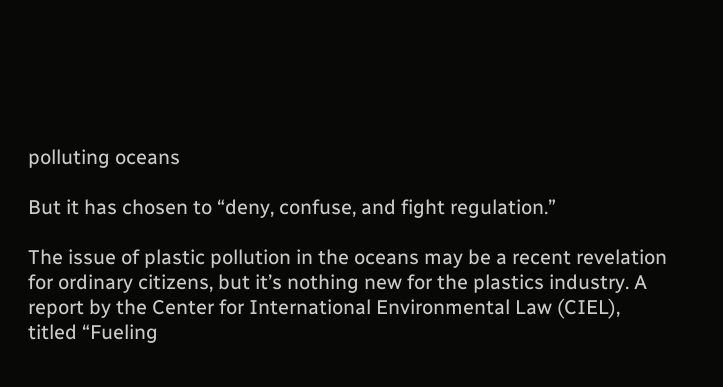polluting oceans

But it has chosen to “deny, confuse, and fight regulation.”

The issue of plastic pollution in the oceans may be a recent revelation for ordinary citizens, but it’s nothing new for the plastics industry. A report by the Center for International Environmental Law (CIEL), titled “Fueling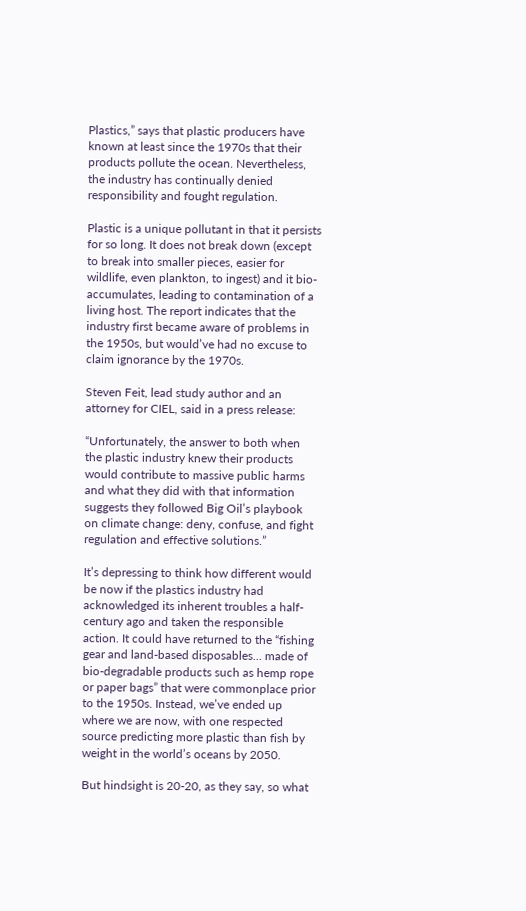Plastics,” says that plastic producers have known at least since the 1970s that their products pollute the ocean. Nevertheless, the industry has continually denied responsibility and fought regulation.

Plastic is a unique pollutant in that it persists for so long. It does not break down (except to break into smaller pieces, easier for wildlife, even plankton, to ingest) and it bio-accumulates, leading to contamination of a living host. The report indicates that the industry first became aware of problems in the 1950s, but would’ve had no excuse to claim ignorance by the 1970s.

Steven Feit, lead study author and an attorney for CIEL, said in a press release:

“Unfortunately, the answer to both when the plastic industry knew their products would contribute to massive public harms and what they did with that information suggests they followed Big Oil’s playbook on climate change: deny, confuse, and fight regulation and effective solutions.”

It’s depressing to think how different would be now if the plastics industry had acknowledged its inherent troubles a half-century ago and taken the responsible action. It could have returned to the “fishing gear and land-based disposables… made of bio-degradable products such as hemp rope or paper bags” that were commonplace prior to the 1950s. Instead, we’ve ended up where we are now, with one respected source predicting more plastic than fish by weight in the world’s oceans by 2050.

But hindsight is 20-20, as they say, so what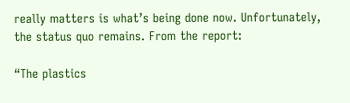really matters is what’s being done now. Unfortunately, the status quo remains. From the report:

“The plastics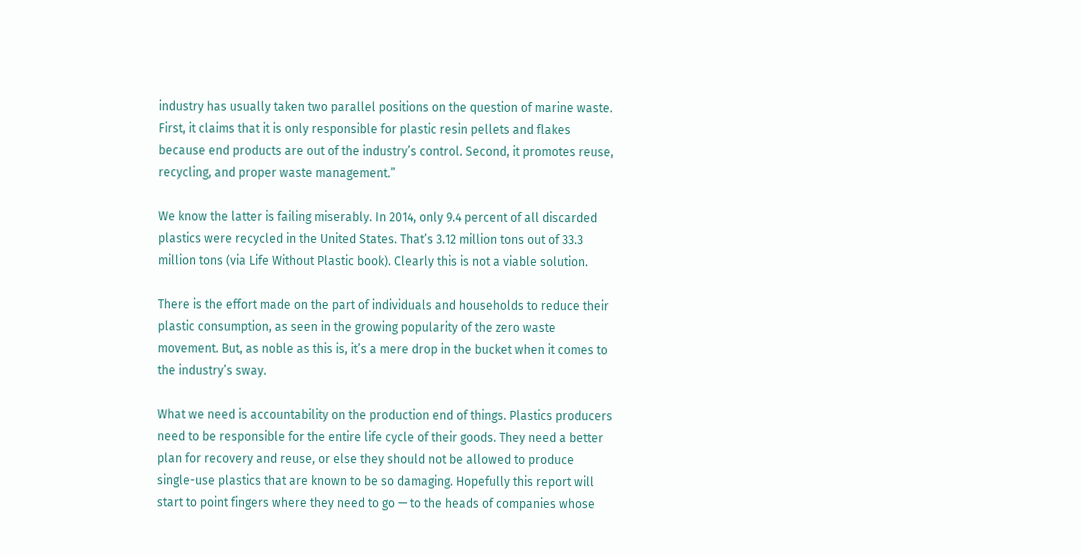industry has usually taken two parallel positions on the question of marine waste. First, it claims that it is only responsible for plastic resin pellets and flakes because end products are out of the industry’s control. Second, it promotes reuse, recycling, and proper waste management.”

We know the latter is failing miserably. In 2014, only 9.4 percent of all discarded plastics were recycled in the United States. That’s 3.12 million tons out of 33.3 million tons (via Life Without Plastic book). Clearly this is not a viable solution.

There is the effort made on the part of individuals and households to reduce their plastic consumption, as seen in the growing popularity of the zero waste movement. But, as noble as this is, it’s a mere drop in the bucket when it comes to the industry’s sway.

What we need is accountability on the production end of things. Plastics producers need to be responsible for the entire life cycle of their goods. They need a better plan for recovery and reuse, or else they should not be allowed to produce single-use plastics that are known to be so damaging. Hopefully this report will start to point fingers where they need to go — to the heads of companies whose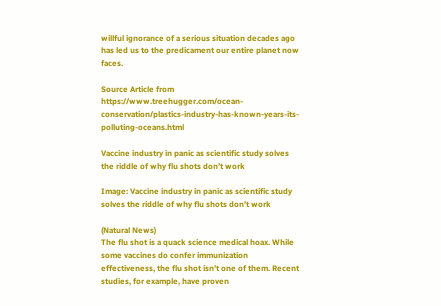willful ignorance of a serious situation decades ago has led us to the predicament our entire planet now faces.

Source Article from https://www.treehugger.com/ocean-conservation/plastics-industry-has-known-years-its-polluting-oceans.html

Vaccine industry in panic as scientific study solves the riddle of why flu shots don’t work

Image: Vaccine industry in panic as scientific study solves the riddle of why flu shots don’t work

(Natural News)
The flu shot is a quack science medical hoax. While some vaccines do confer immunization effectiveness, the flu shot isn’t one of them. Recent studies, for example, have proven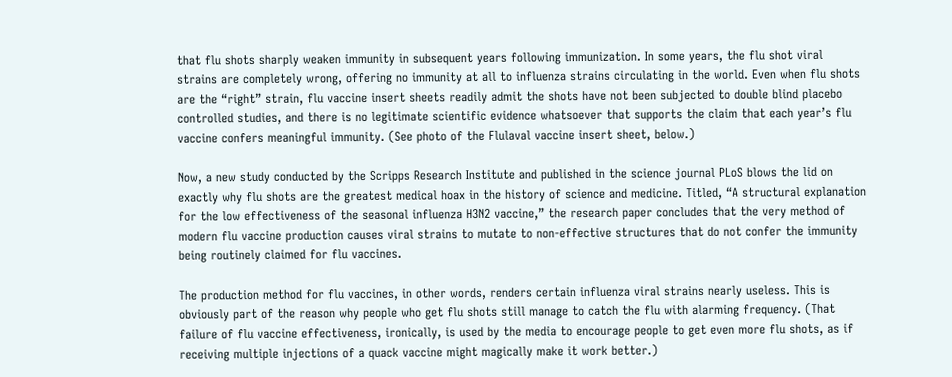that flu shots sharply weaken immunity in subsequent years following immunization. In some years, the flu shot viral strains are completely wrong, offering no immunity at all to influenza strains circulating in the world. Even when flu shots are the “right” strain, flu vaccine insert sheets readily admit the shots have not been subjected to double blind placebo controlled studies, and there is no legitimate scientific evidence whatsoever that supports the claim that each year’s flu vaccine confers meaningful immunity. (See photo of the Flulaval vaccine insert sheet, below.)

Now, a new study conducted by the Scripps Research Institute and published in the science journal PLoS blows the lid on exactly why flu shots are the greatest medical hoax in the history of science and medicine. Titled, “A structural explanation for the low effectiveness of the seasonal influenza H3N2 vaccine,” the research paper concludes that the very method of modern flu vaccine production causes viral strains to mutate to non-effective structures that do not confer the immunity being routinely claimed for flu vaccines.

The production method for flu vaccines, in other words, renders certain influenza viral strains nearly useless. This is obviously part of the reason why people who get flu shots still manage to catch the flu with alarming frequency. (That failure of flu vaccine effectiveness, ironically, is used by the media to encourage people to get even more flu shots, as if receiving multiple injections of a quack vaccine might magically make it work better.)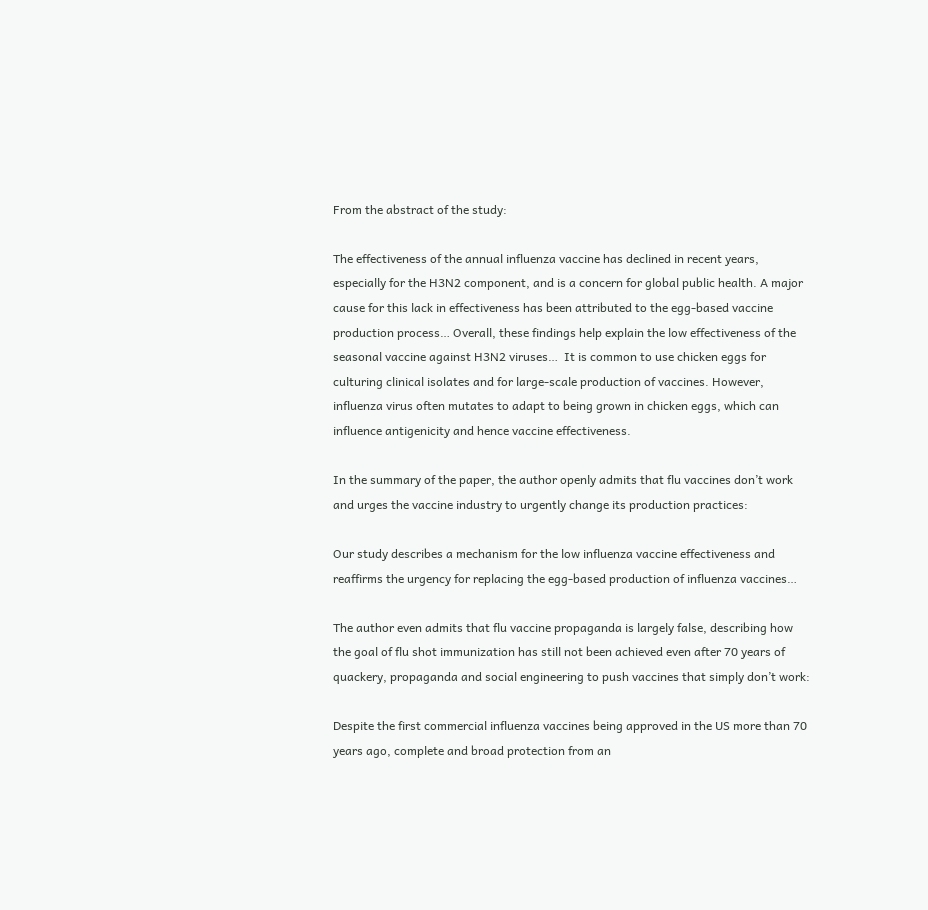From the abstract of the study:

The effectiveness of the annual influenza vaccine has declined in recent years, especially for the H3N2 component, and is a concern for global public health. A major cause for this lack in effectiveness has been attributed to the egg-based vaccine production process… Overall, these findings help explain the low effectiveness of the seasonal vaccine against H3N2 viruses…  It is common to use chicken eggs for culturing clinical isolates and for large-scale production of vaccines. However, influenza virus often mutates to adapt to being grown in chicken eggs, which can influence antigenicity and hence vaccine effectiveness.

In the summary of the paper, the author openly admits that flu vaccines don’t work and urges the vaccine industry to urgently change its production practices:

Our study describes a mechanism for the low influenza vaccine effectiveness and reaffirms the urgency for replacing the egg-based production of influenza vaccines…

The author even admits that flu vaccine propaganda is largely false, describing how the goal of flu shot immunization has still not been achieved even after 70 years of quackery, propaganda and social engineering to push vaccines that simply don’t work:

Despite the first commercial influenza vaccines being approved in the US more than 70 years ago, complete and broad protection from an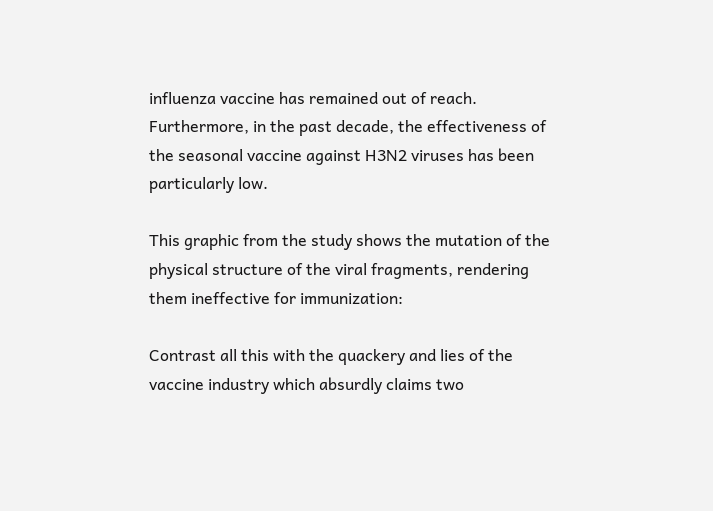influenza vaccine has remained out of reach. Furthermore, in the past decade, the effectiveness of the seasonal vaccine against H3N2 viruses has been particularly low.

This graphic from the study shows the mutation of the physical structure of the viral fragments, rendering them ineffective for immunization:

Contrast all this with the quackery and lies of the vaccine industry which absurdly claims two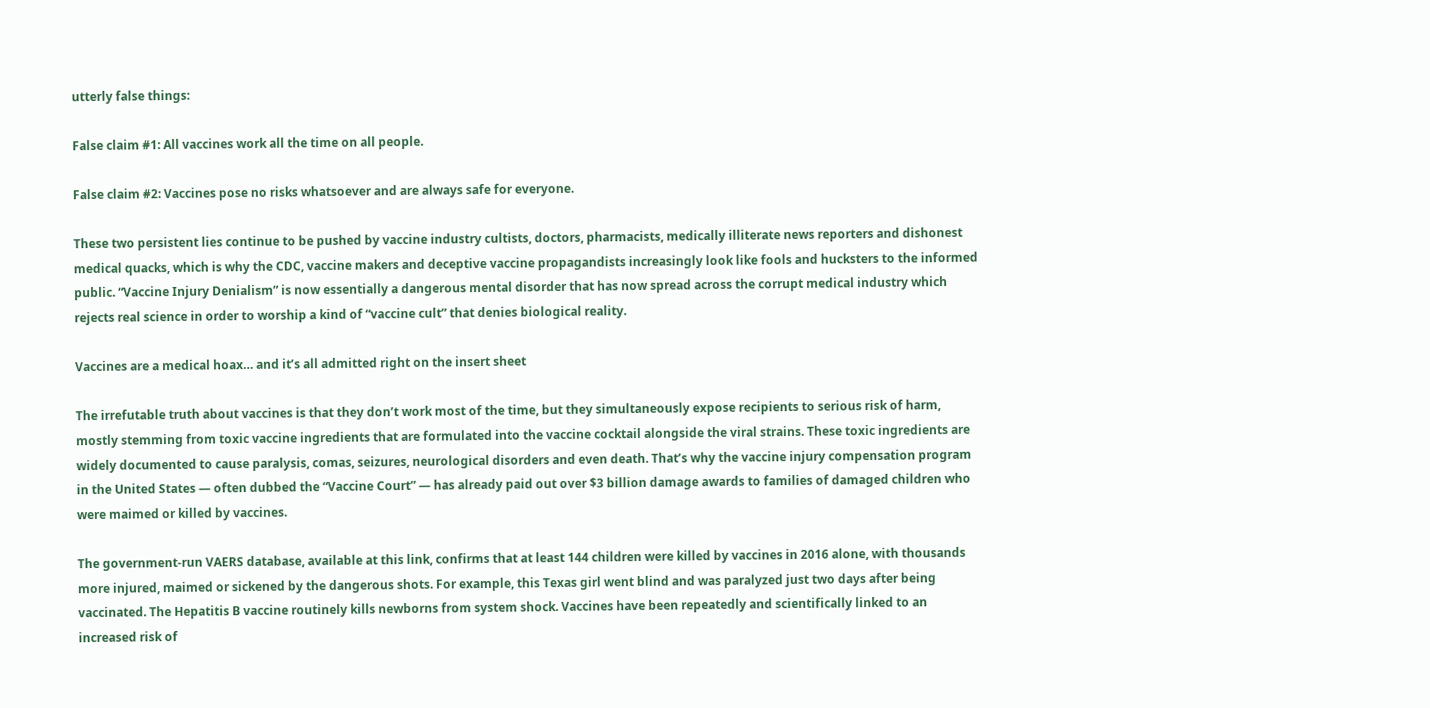utterly false things:

False claim #1: All vaccines work all the time on all people.

False claim #2: Vaccines pose no risks whatsoever and are always safe for everyone.

These two persistent lies continue to be pushed by vaccine industry cultists, doctors, pharmacists, medically illiterate news reporters and dishonest medical quacks, which is why the CDC, vaccine makers and deceptive vaccine propagandists increasingly look like fools and hucksters to the informed public. “Vaccine Injury Denialism” is now essentially a dangerous mental disorder that has now spread across the corrupt medical industry which rejects real science in order to worship a kind of “vaccine cult” that denies biological reality.

Vaccines are a medical hoax… and it’s all admitted right on the insert sheet

The irrefutable truth about vaccines is that they don’t work most of the time, but they simultaneously expose recipients to serious risk of harm, mostly stemming from toxic vaccine ingredients that are formulated into the vaccine cocktail alongside the viral strains. These toxic ingredients are widely documented to cause paralysis, comas, seizures, neurological disorders and even death. That’s why the vaccine injury compensation program in the United States — often dubbed the “Vaccine Court” — has already paid out over $3 billion damage awards to families of damaged children who were maimed or killed by vaccines.

The government-run VAERS database, available at this link, confirms that at least 144 children were killed by vaccines in 2016 alone, with thousands more injured, maimed or sickened by the dangerous shots. For example, this Texas girl went blind and was paralyzed just two days after being vaccinated. The Hepatitis B vaccine routinely kills newborns from system shock. Vaccines have been repeatedly and scientifically linked to an increased risk of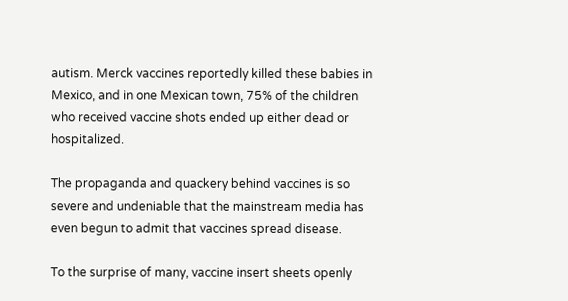autism. Merck vaccines reportedly killed these babies in Mexico, and in one Mexican town, 75% of the children who received vaccine shots ended up either dead or hospitalized.

The propaganda and quackery behind vaccines is so severe and undeniable that the mainstream media has even begun to admit that vaccines spread disease.

To the surprise of many, vaccine insert sheets openly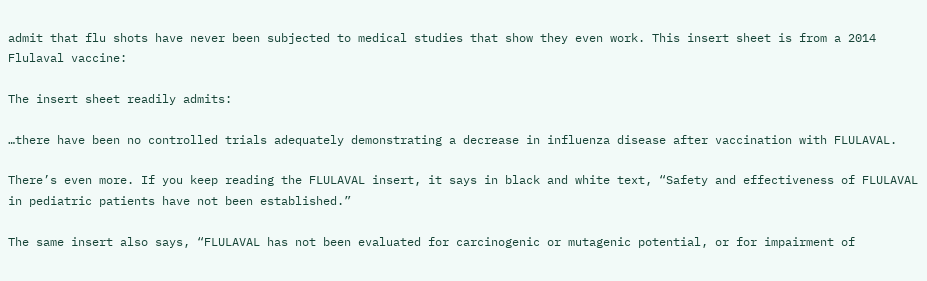admit that flu shots have never been subjected to medical studies that show they even work. This insert sheet is from a 2014 Flulaval vaccine:

The insert sheet readily admits:

…there have been no controlled trials adequately demonstrating a decrease in influenza disease after vaccination with FLULAVAL.

There’s even more. If you keep reading the FLULAVAL insert, it says in black and white text, “Safety and effectiveness of FLULAVAL in pediatric patients have not been established.”

The same insert also says, “FLULAVAL has not been evaluated for carcinogenic or mutagenic potential, or for impairment of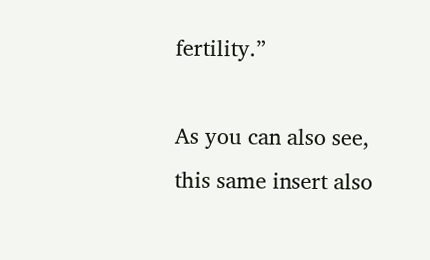fertility.”

As you can also see, this same insert also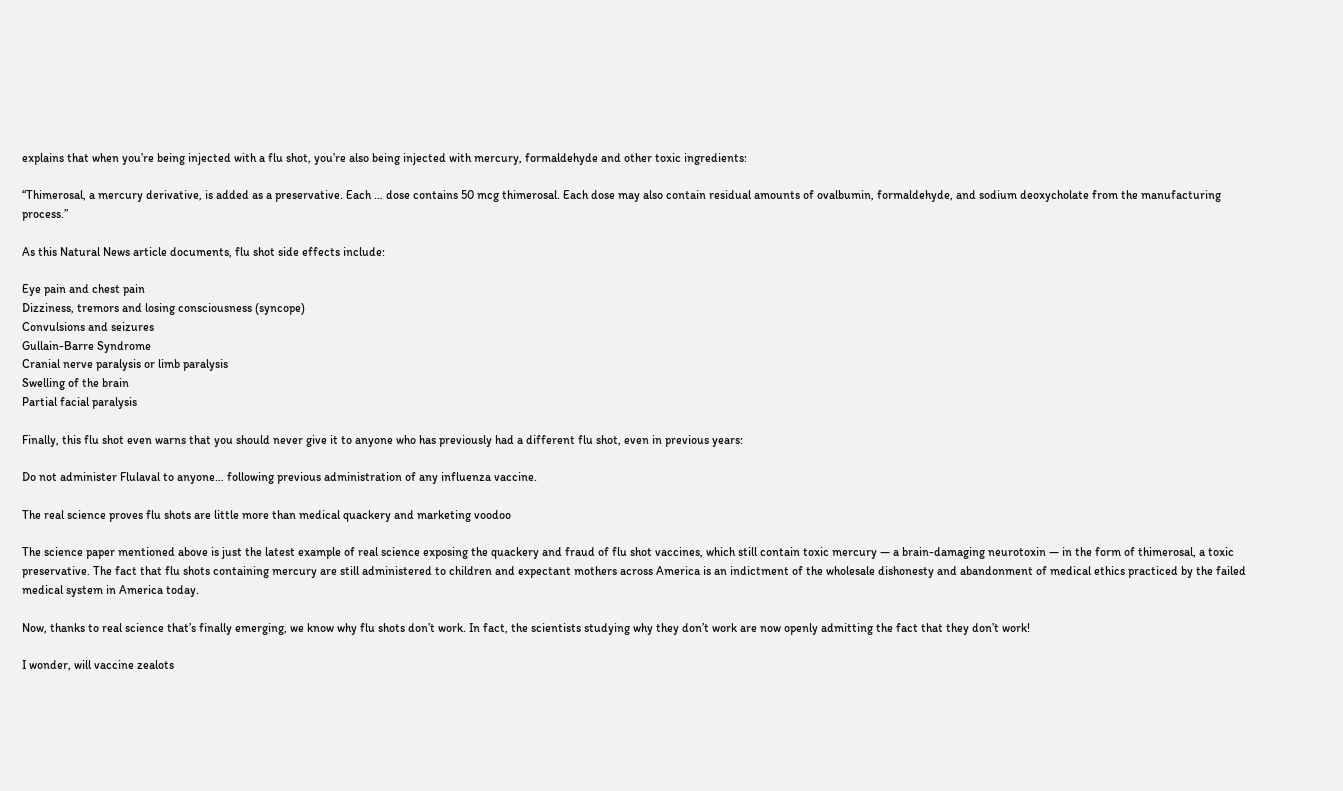explains that when you’re being injected with a flu shot, you’re also being injected with mercury, formaldehyde and other toxic ingredients:

“Thimerosal, a mercury derivative, is added as a preservative. Each … dose contains 50 mcg thimerosal. Each dose may also contain residual amounts of ovalbumin, formaldehyde, and sodium deoxycholate from the manufacturing process.”

As this Natural News article documents, flu shot side effects include:

Eye pain and chest pain
Dizziness, tremors and losing consciousness (syncope)
Convulsions and seizures
Gullain-Barre Syndrome
Cranial nerve paralysis or limb paralysis
Swelling of the brain
Partial facial paralysis

Finally, this flu shot even warns that you should never give it to anyone who has previously had a different flu shot, even in previous years:

Do not administer Flulaval to anyone… following previous administration of any influenza vaccine.

The real science proves flu shots are little more than medical quackery and marketing voodoo

The science paper mentioned above is just the latest example of real science exposing the quackery and fraud of flu shot vaccines, which still contain toxic mercury — a brain-damaging neurotoxin — in the form of thimerosal, a toxic preservative. The fact that flu shots containing mercury are still administered to children and expectant mothers across America is an indictment of the wholesale dishonesty and abandonment of medical ethics practiced by the failed medical system in America today.

Now, thanks to real science that’s finally emerging, we know why flu shots don’t work. In fact, the scientists studying why they don’t work are now openly admitting the fact that they don’t work!

I wonder, will vaccine zealots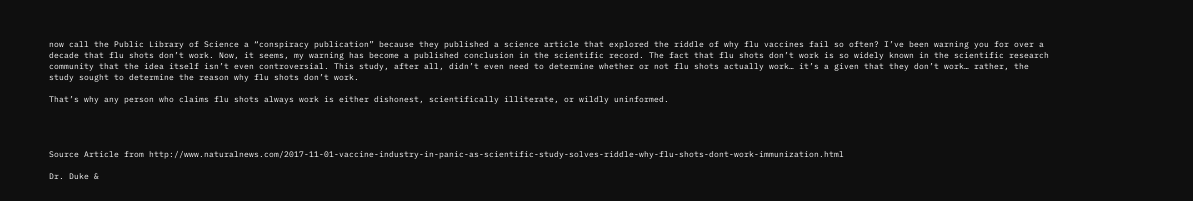now call the Public Library of Science a “conspiracy publication” because they published a science article that explored the riddle of why flu vaccines fail so often? I’ve been warning you for over a decade that flu shots don’t work. Now, it seems, my warning has become a published conclusion in the scientific record. The fact that flu shots don’t work is so widely known in the scientific research community that the idea itself isn’t even controversial. This study, after all, didn’t even need to determine whether or not flu shots actually work… it’s a given that they don’t work… rather, the study sought to determine the reason why flu shots don’t work.

That’s why any person who claims flu shots always work is either dishonest, scientifically illiterate, or wildly uninformed.




Source Article from http://www.naturalnews.com/2017-11-01-vaccine-industry-in-panic-as-scientific-study-solves-riddle-why-flu-shots-dont-work-immunization.html

Dr. Duke &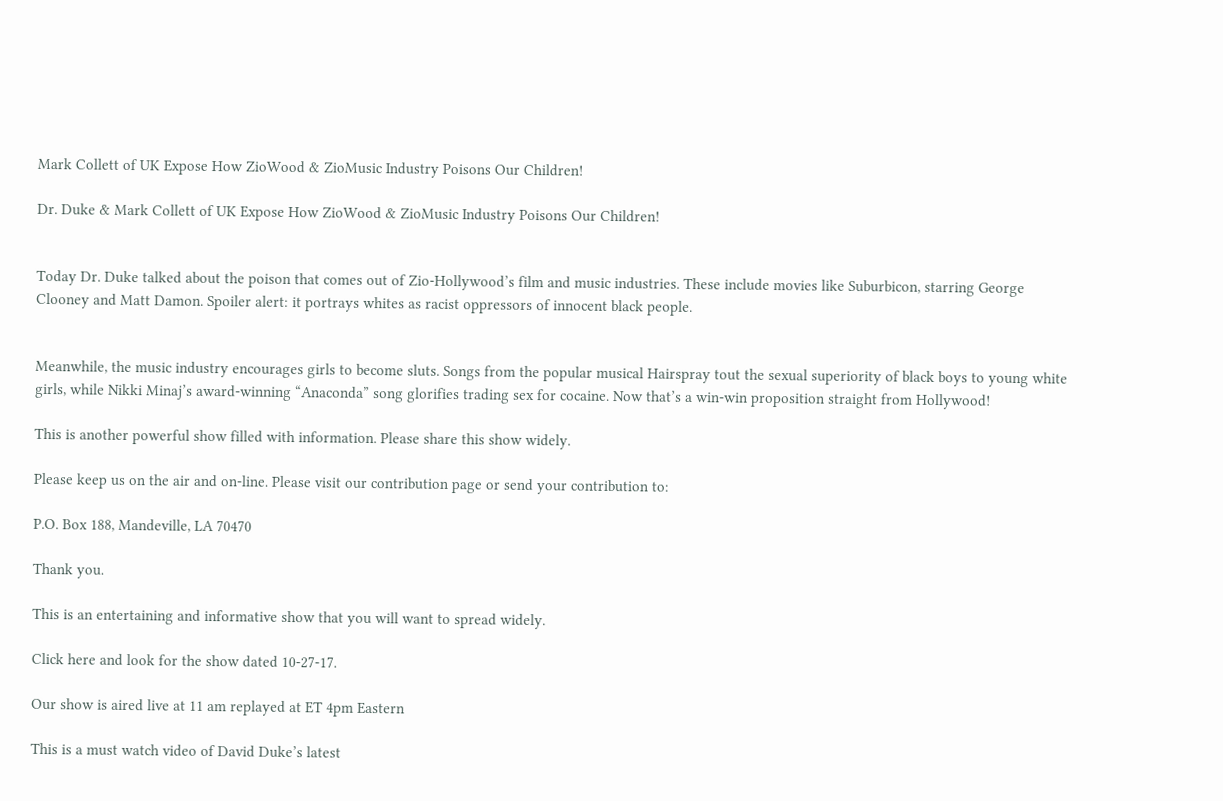Mark Collett of UK Expose How ZioWood & ZioMusic Industry Poisons Our Children!

Dr. Duke & Mark Collett of UK Expose How ZioWood & ZioMusic Industry Poisons Our Children!


Today Dr. Duke talked about the poison that comes out of Zio-Hollywood’s film and music industries. These include movies like Suburbicon, starring George Clooney and Matt Damon. Spoiler alert: it portrays whites as racist oppressors of innocent black people.


Meanwhile, the music industry encourages girls to become sluts. Songs from the popular musical Hairspray tout the sexual superiority of black boys to young white girls, while Nikki Minaj’s award-winning “Anaconda” song glorifies trading sex for cocaine. Now that’s a win-win proposition straight from Hollywood!

This is another powerful show filled with information. Please share this show widely.

Please keep us on the air and on-line. Please visit our contribution page or send your contribution to:

P.O. Box 188, Mandeville, LA 70470

Thank you.

This is an entertaining and informative show that you will want to spread widely.

Click here and look for the show dated 10-27-17.

Our show is aired live at 11 am replayed at ET 4pm Eastern

This is a must watch video of David Duke’s latest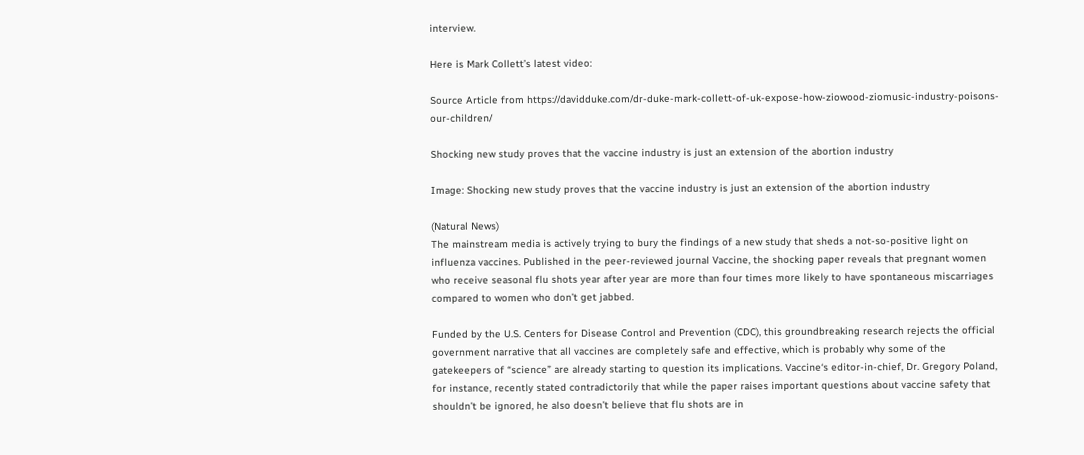interview.

Here is Mark Collett’s latest video:

Source Article from https://davidduke.com/dr-duke-mark-collett-of-uk-expose-how-ziowood-ziomusic-industry-poisons-our-children/

Shocking new study proves that the vaccine industry is just an extension of the abortion industry

Image: Shocking new study proves that the vaccine industry is just an extension of the abortion industry

(Natural News)
The mainstream media is actively trying to bury the findings of a new study that sheds a not-so-positive light on influenza vaccines. Published in the peer-reviewed journal Vaccine, the shocking paper reveals that pregnant women who receive seasonal flu shots year after year are more than four times more likely to have spontaneous miscarriages compared to women who don’t get jabbed.

Funded by the U.S. Centers for Disease Control and Prevention (CDC), this groundbreaking research rejects the official government narrative that all vaccines are completely safe and effective, which is probably why some of the gatekeepers of “science” are already starting to question its implications. Vaccine‘s editor-in-chief, Dr. Gregory Poland, for instance, recently stated contradictorily that while the paper raises important questions about vaccine safety that shouldn’t be ignored, he also doesn’t believe that flu shots are in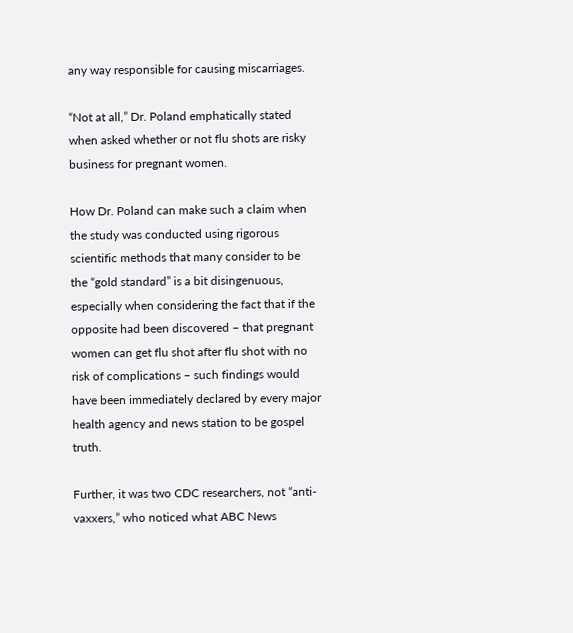any way responsible for causing miscarriages.

“Not at all,” Dr. Poland emphatically stated when asked whether or not flu shots are risky business for pregnant women.

How Dr. Poland can make such a claim when the study was conducted using rigorous scientific methods that many consider to be the “gold standard” is a bit disingenuous, especially when considering the fact that if the opposite had been discovered – that pregnant women can get flu shot after flu shot with no risk of complications – such findings would have been immediately declared by every major health agency and news station to be gospel truth.

Further, it was two CDC researchers, not “anti-vaxxers,” who noticed what ABC News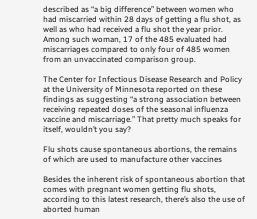described as “a big difference” between women who had miscarried within 28 days of getting a flu shot, as well as who had received a flu shot the year prior. Among such woman, 17 of the 485 evaluated had miscarriages compared to only four of 485 women from an unvaccinated comparison group.

The Center for Infectious Disease Research and Policy at the University of Minnesota reported on these findings as suggesting “a strong association between receiving repeated doses of the seasonal influenza vaccine and miscarriage.” That pretty much speaks for itself, wouldn’t you say?

Flu shots cause spontaneous abortions, the remains of which are used to manufacture other vaccines

Besides the inherent risk of spontaneous abortion that comes with pregnant women getting flu shots, according to this latest research, there’s also the use of aborted human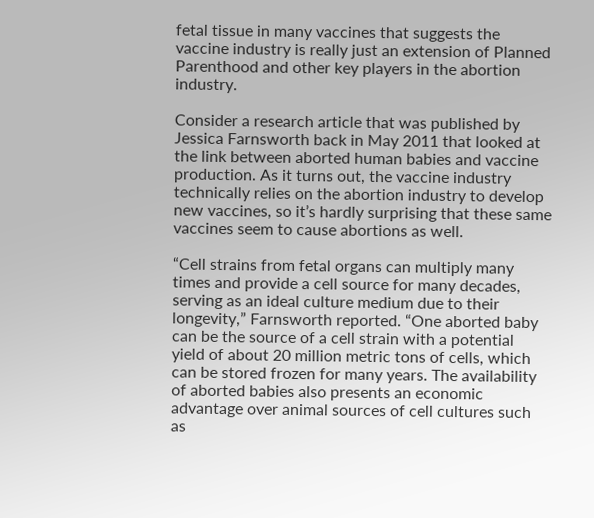fetal tissue in many vaccines that suggests the vaccine industry is really just an extension of Planned Parenthood and other key players in the abortion industry.

Consider a research article that was published by Jessica Farnsworth back in May 2011 that looked at the link between aborted human babies and vaccine production. As it turns out, the vaccine industry technically relies on the abortion industry to develop new vaccines, so it’s hardly surprising that these same vaccines seem to cause abortions as well.

“Cell strains from fetal organs can multiply many times and provide a cell source for many decades, serving as an ideal culture medium due to their longevity,” Farnsworth reported. “One aborted baby can be the source of a cell strain with a potential yield of about 20 million metric tons of cells, which can be stored frozen for many years. The availability of aborted babies also presents an economic advantage over animal sources of cell cultures such as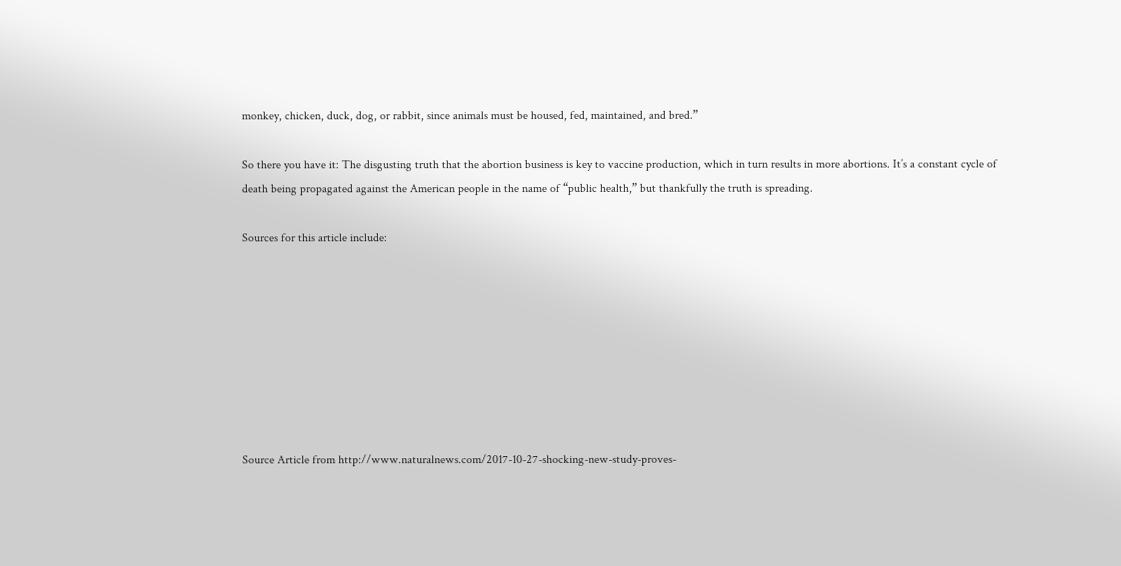monkey, chicken, duck, dog, or rabbit, since animals must be housed, fed, maintained, and bred.”

So there you have it: The disgusting truth that the abortion business is key to vaccine production, which in turn results in more abortions. It’s a constant cycle of death being propagated against the American people in the name of “public health,” but thankfully the truth is spreading.

Sources for this article include:








Source Article from http://www.naturalnews.com/2017-10-27-shocking-new-study-proves-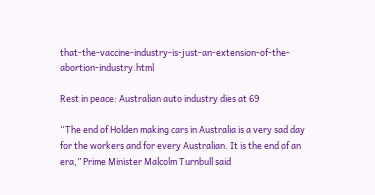that-the-vaccine-industry-is-just-an-extension-of-the-abortion-industry.html

Rest in peace: Australian auto industry dies at 69

“The end of Holden making cars in Australia is a very sad day for the workers and for every Australian. It is the end of an era,” Prime Minister Malcolm Turnbull said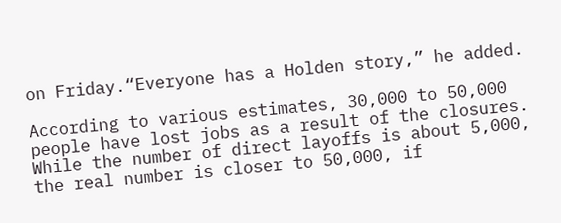on Friday.“Everyone has a Holden story,” he added.

According to various estimates, 30,000 to 50,000 people have lost jobs as a result of the closures. While the number of direct layoffs is about 5,000, the real number is closer to 50,000, if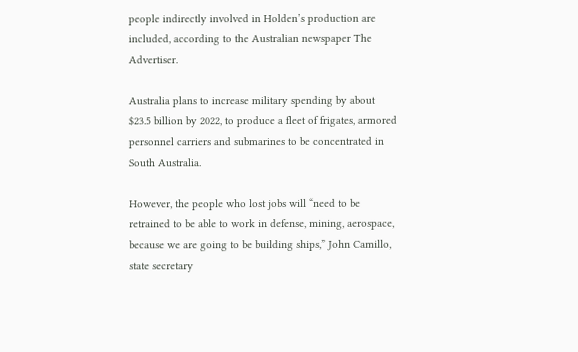people indirectly involved in Holden’s production are included, according to the Australian newspaper The Advertiser.

Australia plans to increase military spending by about $23.5 billion by 2022, to produce a fleet of frigates, armored personnel carriers and submarines to be concentrated in South Australia.

However, the people who lost jobs will “need to be retrained to be able to work in defense, mining, aerospace, because we are going to be building ships,” John Camillo, state secretary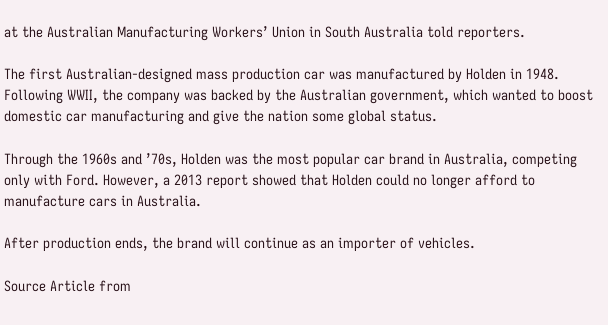at the Australian Manufacturing Workers’ Union in South Australia told reporters.

The first Australian-designed mass production car was manufactured by Holden in 1948. Following WWII, the company was backed by the Australian government, which wanted to boost domestic car manufacturing and give the nation some global status.

Through the 1960s and ’70s, Holden was the most popular car brand in Australia, competing only with Ford. However, a 2013 report showed that Holden could no longer afford to manufacture cars in Australia.

After production ends, the brand will continue as an importer of vehicles.

Source Article from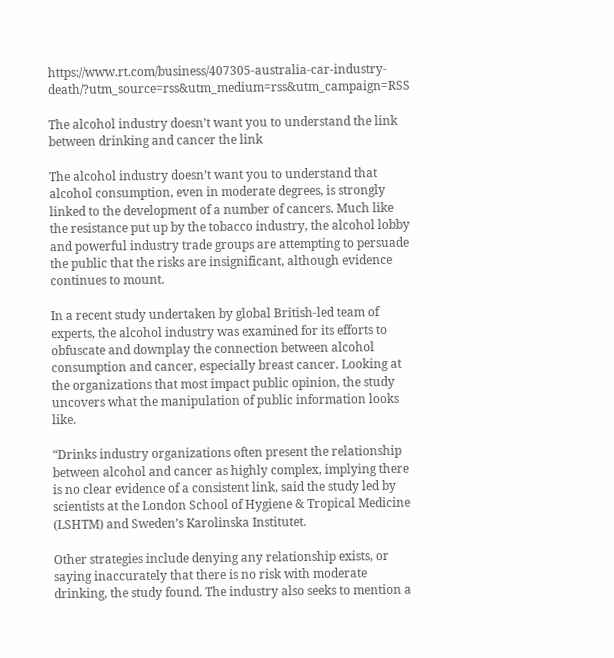https://www.rt.com/business/407305-australia-car-industry-death/?utm_source=rss&utm_medium=rss&utm_campaign=RSS

The alcohol industry doesn’t want you to understand the link between drinking and cancer the link

The alcohol industry doesn’t want you to understand that alcohol consumption, even in moderate degrees, is strongly linked to the development of a number of cancers. Much like the resistance put up by the tobacco industry, the alcohol lobby and powerful industry trade groups are attempting to persuade the public that the risks are insignificant, although evidence continues to mount.

In a recent study undertaken by global British-led team of experts, the alcohol industry was examined for its efforts to obfuscate and downplay the connection between alcohol consumption and cancer, especially breast cancer. Looking at the organizations that most impact public opinion, the study uncovers what the manipulation of public information looks like.

“Drinks industry organizations often present the relationship between alcohol and cancer as highly complex, implying there is no clear evidence of a consistent link, said the study led by scientists at the London School of Hygiene & Tropical Medicine (LSHTM) and Sweden’s Karolinska Institutet.

Other strategies include denying any relationship exists, or saying inaccurately that there is no risk with moderate drinking, the study found. The industry also seeks to mention a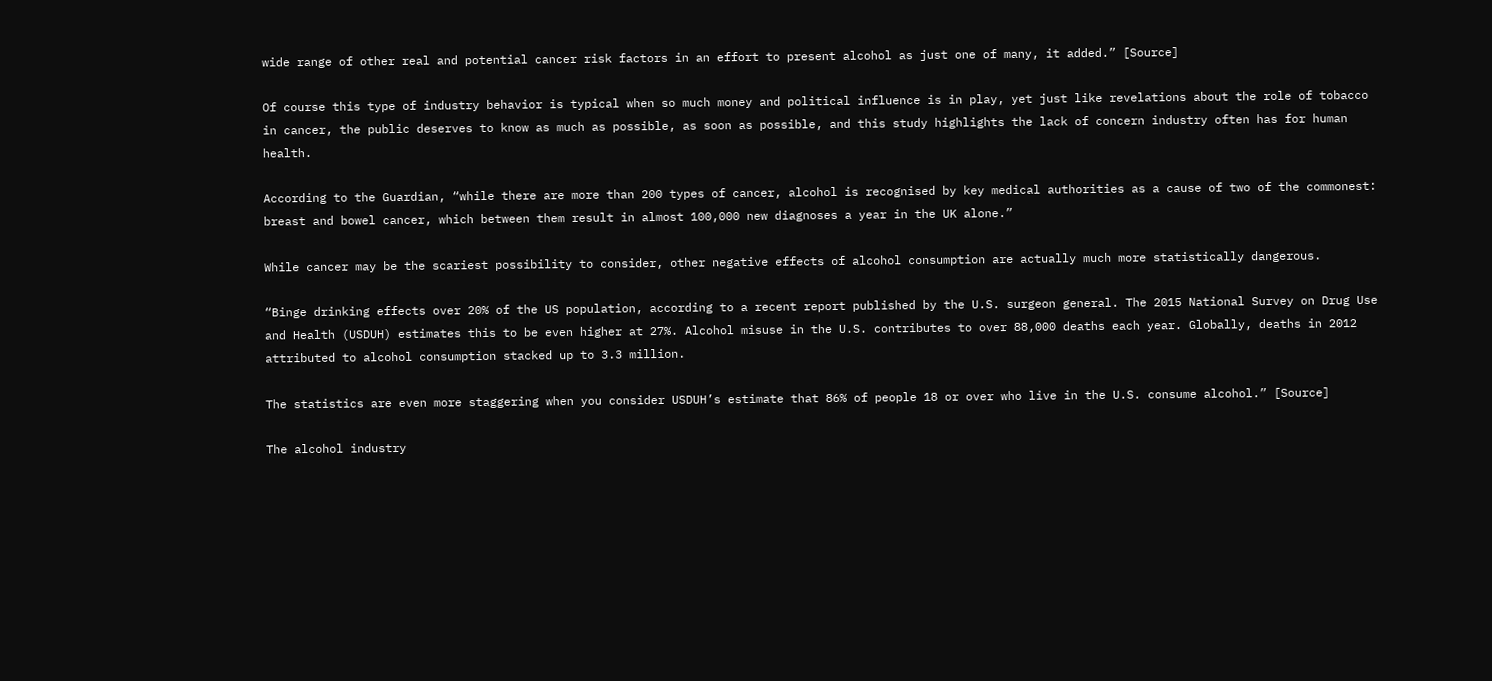wide range of other real and potential cancer risk factors in an effort to present alcohol as just one of many, it added.” [Source]

Of course this type of industry behavior is typical when so much money and political influence is in play, yet just like revelations about the role of tobacco in cancer, the public deserves to know as much as possible, as soon as possible, and this study highlights the lack of concern industry often has for human health.

According to the Guardian, “while there are more than 200 types of cancer, alcohol is recognised by key medical authorities as a cause of two of the commonest: breast and bowel cancer, which between them result in almost 100,000 new diagnoses a year in the UK alone.”

While cancer may be the scariest possibility to consider, other negative effects of alcohol consumption are actually much more statistically dangerous.

“Binge drinking effects over 20% of the US population, according to a recent report published by the U.S. surgeon general. The 2015 National Survey on Drug Use and Health (USDUH) estimates this to be even higher at 27%. Alcohol misuse in the U.S. contributes to over 88,000 deaths each year. Globally, deaths in 2012 attributed to alcohol consumption stacked up to 3.3 million.

The statistics are even more staggering when you consider USDUH’s estimate that 86% of people 18 or over who live in the U.S. consume alcohol.” [Source]

The alcohol industry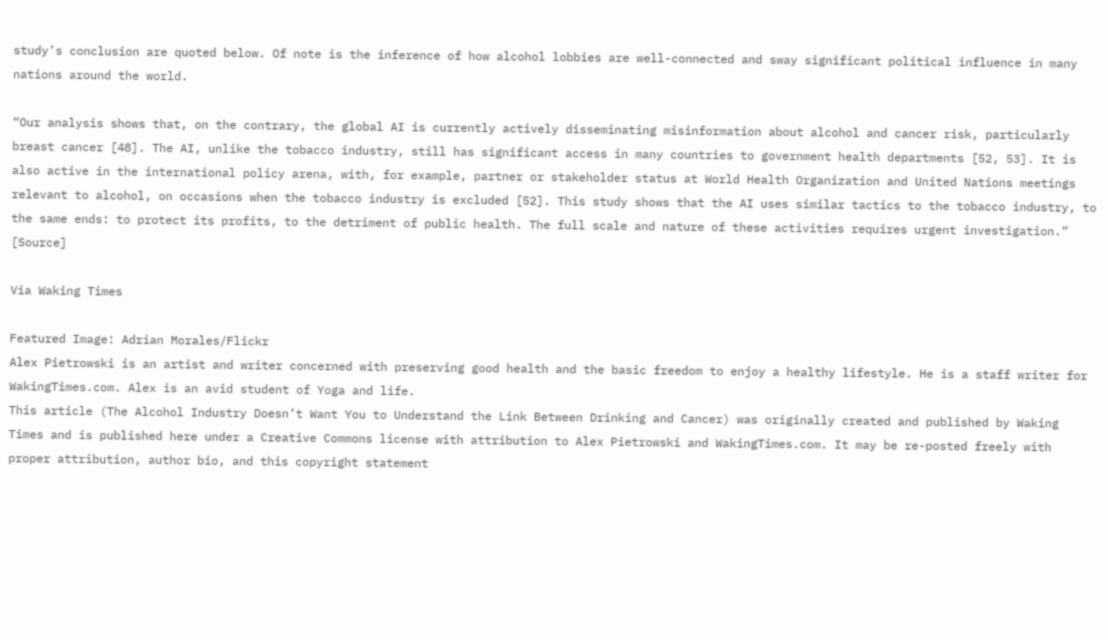study’s conclusion are quoted below. Of note is the inference of how alcohol lobbies are well-connected and sway significant political influence in many nations around the world.

“Our analysis shows that, on the contrary, the global AI is currently actively disseminating misinformation about alcohol and cancer risk, particularly breast cancer [48]. The AI, unlike the tobacco industry, still has significant access in many countries to government health departments [52, 53]. It is also active in the international policy arena, with, for example, partner or stakeholder status at World Health Organization and United Nations meetings relevant to alcohol, on occasions when the tobacco industry is excluded [52]. This study shows that the AI uses similar tactics to the tobacco industry, to the same ends: to protect its profits, to the detriment of public health. The full scale and nature of these activities requires urgent investigation.” [Source]

Via Waking Times

Featured Image: Adrian Morales/Flickr
Alex Pietrowski is an artist and writer concerned with preserving good health and the basic freedom to enjoy a healthy lifestyle. He is a staff writer for WakingTimes.com. Alex is an avid student of Yoga and life.
This article (The Alcohol Industry Doesn’t Want You to Understand the Link Between Drinking and Cancer) was originally created and published by Waking Times and is published here under a Creative Commons license with attribution to Alex Pietrowski and WakingTimes.com. It may be re-posted freely with proper attribution, author bio, and this copyright statement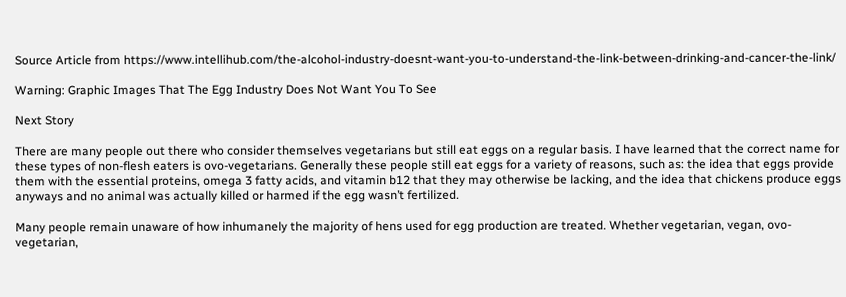Source Article from https://www.intellihub.com/the-alcohol-industry-doesnt-want-you-to-understand-the-link-between-drinking-and-cancer-the-link/

Warning: Graphic Images That The Egg Industry Does Not Want You To See

Next Story

There are many people out there who consider themselves vegetarians but still eat eggs on a regular basis. I have learned that the correct name for these types of non-flesh eaters is ovo-vegetarians. Generally these people still eat eggs for a variety of reasons, such as: the idea that eggs provide them with the essential proteins, omega 3 fatty acids, and vitamin b12 that they may otherwise be lacking, and the idea that chickens produce eggs anyways and no animal was actually killed or harmed if the egg wasn’t fertilized.

Many people remain unaware of how inhumanely the majority of hens used for egg production are treated. Whether vegetarian, vegan, ovo-vegetarian,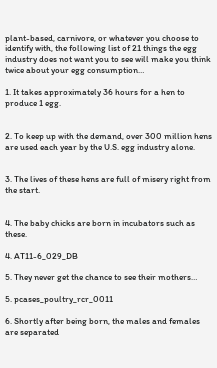plant-based, carnivore, or whatever you choose to identify with, the following list of 21 things the egg industry does not want you to see will make you think twice about your egg consumption…

1. It takes approximately 36 hours for a hen to produce 1 egg.


2. To keep up with the demand, over 300 million hens are used each year by the U.S. egg industry alone.


3. The lives of these hens are full of misery right from the start.


4. The baby chicks are born in incubators such as these.

4. AT11-6_029_DB

5. They never get the chance to see their mothers…

5. pcases_poultry_rcr_0011

6. Shortly after being born, the males and females are separated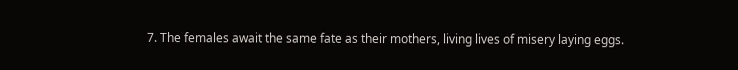7. The females await the same fate as their mothers, living lives of misery laying eggs.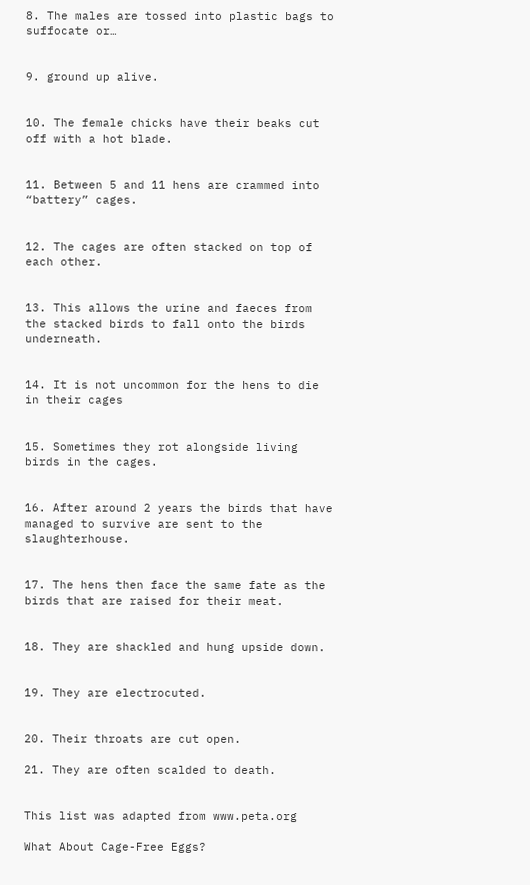8. The males are tossed into plastic bags to suffocate or…


9. ground up alive.


10. The female chicks have their beaks cut off with a hot blade.


11. Between 5 and 11 hens are crammed into “battery” cages.


12. The cages are often stacked on top of each other.


13. This allows the urine and faeces from the stacked birds to fall onto the birds underneath.


14. It is not uncommon for the hens to die in their cages


15. Sometimes they rot alongside living birds in the cages.


16. After around 2 years the birds that have managed to survive are sent to the slaughterhouse.


17. The hens then face the same fate as the birds that are raised for their meat.


18. They are shackled and hung upside down.


19. They are electrocuted.


20. Their throats are cut open.

21. They are often scalded to death.


This list was adapted from www.peta.org

What About Cage-Free Eggs?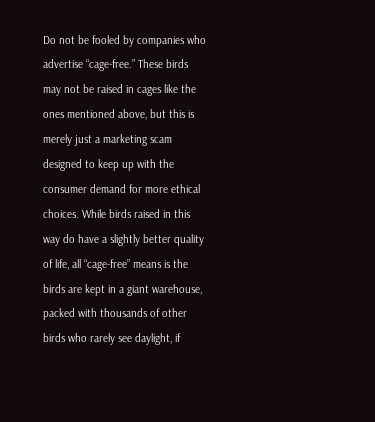Do not be fooled by companies who advertise “cage-free.” These birds may not be raised in cages like the ones mentioned above, but this is merely just a marketing scam designed to keep up with the consumer demand for more ethical choices. While birds raised in this way do have a slightly better quality of life, all “cage-free” means is the birds are kept in a giant warehouse, packed with thousands of other birds who rarely see daylight, if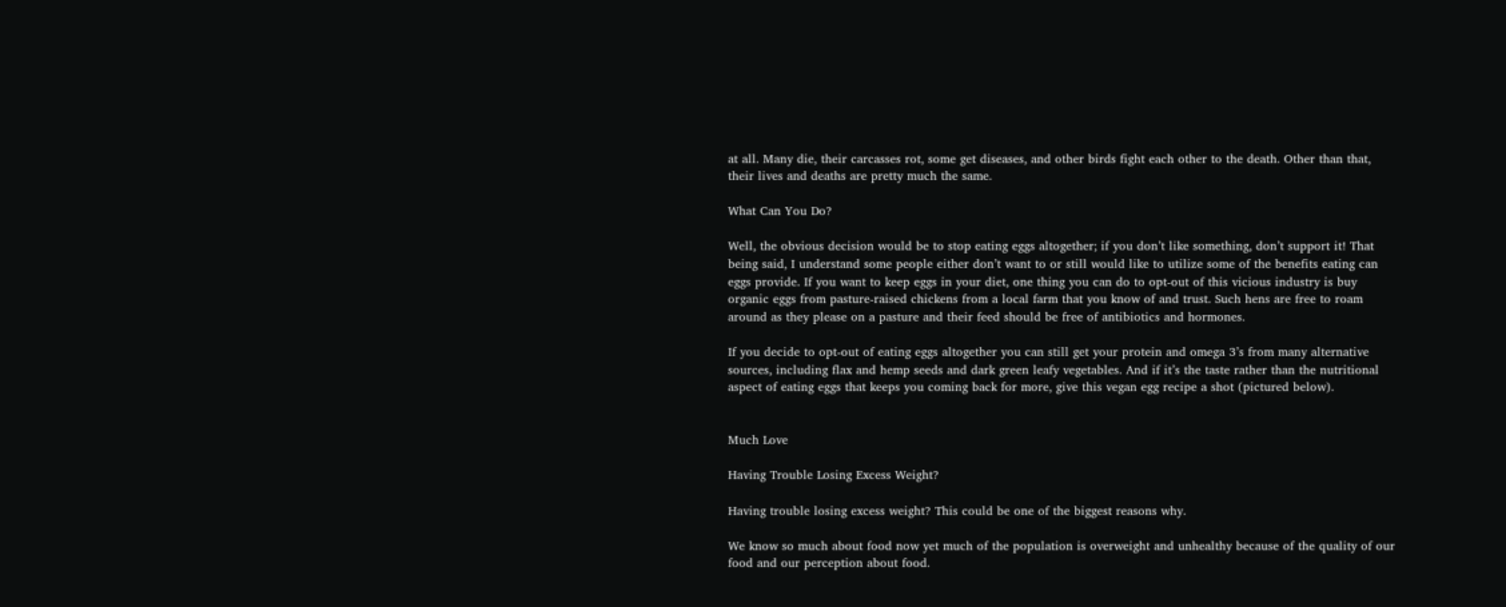at all. Many die, their carcasses rot, some get diseases, and other birds fight each other to the death. Other than that, their lives and deaths are pretty much the same.

What Can You Do?

Well, the obvious decision would be to stop eating eggs altogether; if you don’t like something, don’t support it! That being said, I understand some people either don’t want to or still would like to utilize some of the benefits eating can eggs provide. If you want to keep eggs in your diet, one thing you can do to opt-out of this vicious industry is buy organic eggs from pasture-raised chickens from a local farm that you know of and trust. Such hens are free to roam around as they please on a pasture and their feed should be free of antibiotics and hormones.

If you decide to opt-out of eating eggs altogether you can still get your protein and omega 3’s from many alternative sources, including flax and hemp seeds and dark green leafy vegetables. And if it’s the taste rather than the nutritional aspect of eating eggs that keeps you coming back for more, give this vegan egg recipe a shot (pictured below).


Much Love

Having Trouble Losing Excess Weight?

Having trouble losing excess weight? This could be one of the biggest reasons why.

We know so much about food now yet much of the population is overweight and unhealthy because of the quality of our food and our perception about food.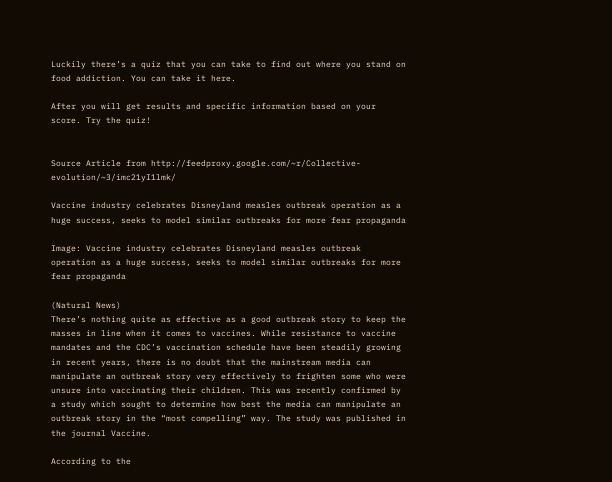Luckily there’s a quiz that you can take to find out where you stand on food addiction. You can take it here.

After you will get results and specific information based on your score. Try the quiz!


Source Article from http://feedproxy.google.com/~r/Collective-evolution/~3/imc21yI1lmk/

Vaccine industry celebrates Disneyland measles outbreak operation as a huge success, seeks to model similar outbreaks for more fear propaganda

Image: Vaccine industry celebrates Disneyland measles outbreak operation as a huge success, seeks to model similar outbreaks for more fear propaganda

(Natural News)
There’s nothing quite as effective as a good outbreak story to keep the masses in line when it comes to vaccines. While resistance to vaccine mandates and the CDC’s vaccination schedule have been steadily growing in recent years, there is no doubt that the mainstream media can manipulate an outbreak story very effectively to frighten some who were unsure into vaccinating their children. This was recently confirmed by a study which sought to determine how best the media can manipulate an outbreak story in the “most compelling” way. The study was published in the journal Vaccine.

According to the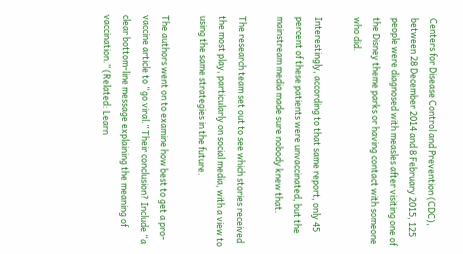Centers for Disease Control and Prevention (CDC), between 28 December 2014 and 8 February 2015, 125 people were diagnosed with measles after visiting one of the Disney theme parks or having contact with someone who did.

Interestingly, according to that same report, only 45 percent of these patients were unvaccinated, but the mainstream media made sure nobody knew that.

The research team set out to see which stories received the most play, particularly on social media, with a view to using the same strategies in the future.

The authors went on to examine how best to get a pro-vaccine article to “go viral.” Their conclusion? Include “a clear bottom-line message explaining the meaning of vaccination.” (Related: Learn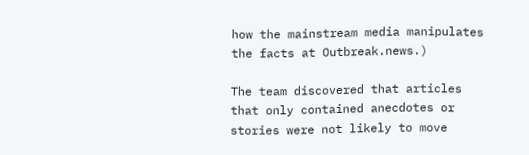how the mainstream media manipulates the facts at Outbreak.news.)

The team discovered that articles that only contained anecdotes or stories were not likely to move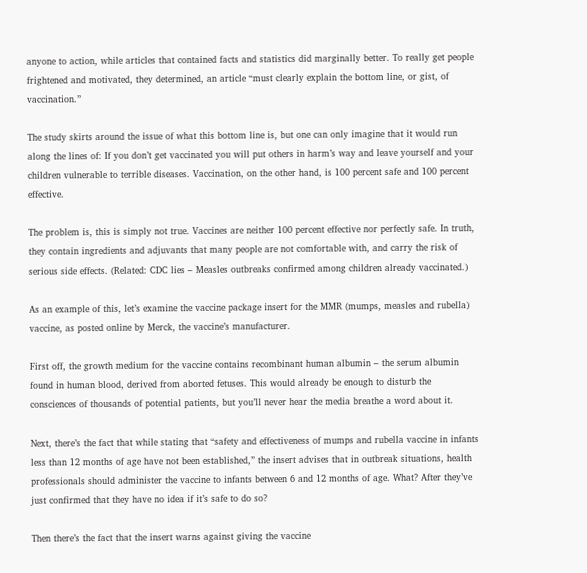anyone to action, while articles that contained facts and statistics did marginally better. To really get people frightened and motivated, they determined, an article “must clearly explain the bottom line, or gist, of vaccination.”

The study skirts around the issue of what this bottom line is, but one can only imagine that it would run along the lines of: If you don’t get vaccinated you will put others in harm’s way and leave yourself and your children vulnerable to terrible diseases. Vaccination, on the other hand, is 100 percent safe and 100 percent effective.

The problem is, this is simply not true. Vaccines are neither 100 percent effective nor perfectly safe. In truth, they contain ingredients and adjuvants that many people are not comfortable with, and carry the risk of serious side effects. (Related: CDC lies – Measles outbreaks confirmed among children already vaccinated.)

As an example of this, let’s examine the vaccine package insert for the MMR (mumps, measles and rubella) vaccine, as posted online by Merck, the vaccine’s manufacturer.

First off, the growth medium for the vaccine contains recombinant human albumin – the serum albumin found in human blood, derived from aborted fetuses. This would already be enough to disturb the consciences of thousands of potential patients, but you’ll never hear the media breathe a word about it.

Next, there’s the fact that while stating that “safety and effectiveness of mumps and rubella vaccine in infants less than 12 months of age have not been established,” the insert advises that in outbreak situations, health professionals should administer the vaccine to infants between 6 and 12 months of age. What? After they’ve just confirmed that they have no idea if it’s safe to do so?

Then there’s the fact that the insert warns against giving the vaccine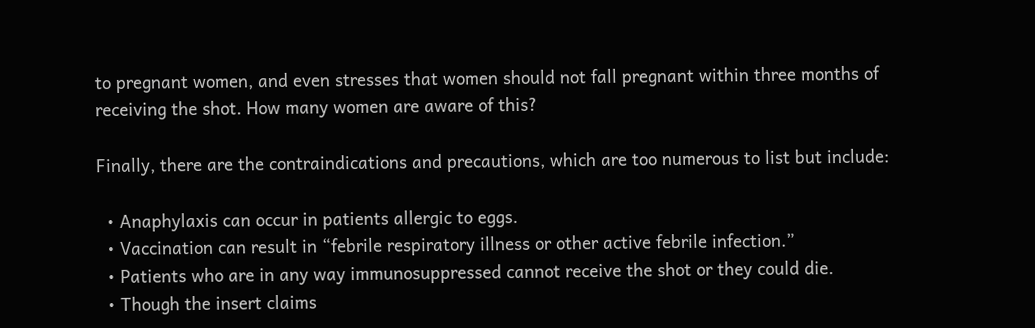to pregnant women, and even stresses that women should not fall pregnant within three months of receiving the shot. How many women are aware of this?

Finally, there are the contraindications and precautions, which are too numerous to list but include:

  • Anaphylaxis can occur in patients allergic to eggs.
  • Vaccination can result in “febrile respiratory illness or other active febrile infection.”
  • Patients who are in any way immunosuppressed cannot receive the shot or they could die.
  • Though the insert claims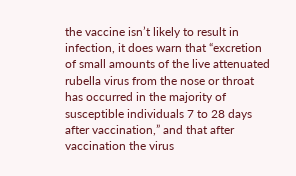the vaccine isn’t likely to result in infection, it does warn that “excretion of small amounts of the live attenuated rubella virus from the nose or throat has occurred in the majority of susceptible individuals 7 to 28 days after vaccination,” and that after vaccination the virus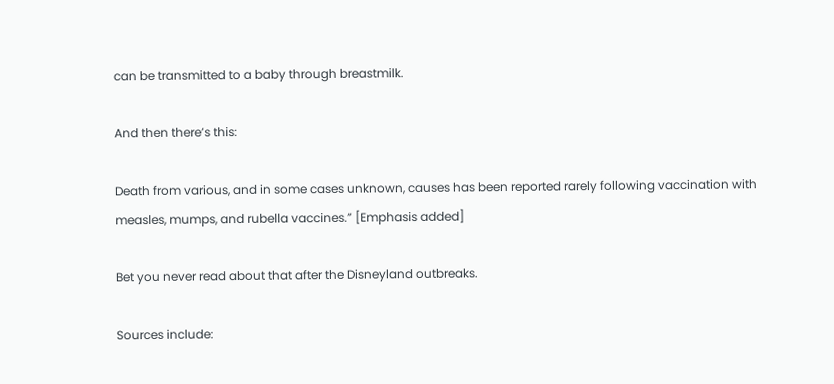can be transmitted to a baby through breastmilk.

And then there’s this:

Death from various, and in some cases unknown, causes has been reported rarely following vaccination with measles, mumps, and rubella vaccines.” [Emphasis added]

Bet you never read about that after the Disneyland outbreaks.

Sources include: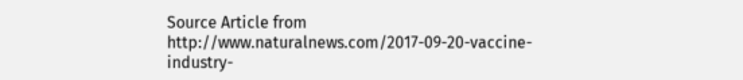Source Article from http://www.naturalnews.com/2017-09-20-vaccine-industry-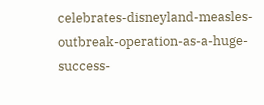celebrates-disneyland-measles-outbreak-operation-as-a-huge-success-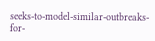seeks-to-model-similar-outbreaks-for-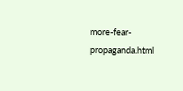more-fear-propaganda.html